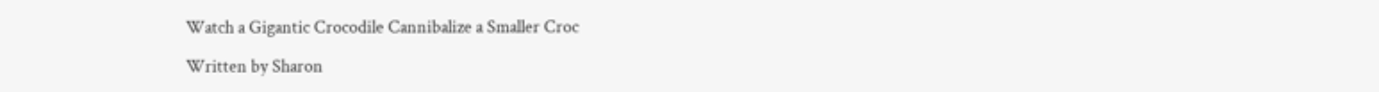Watch a Gigantic Crocodile Cannibalize a Smaller Croc

Written by Sharon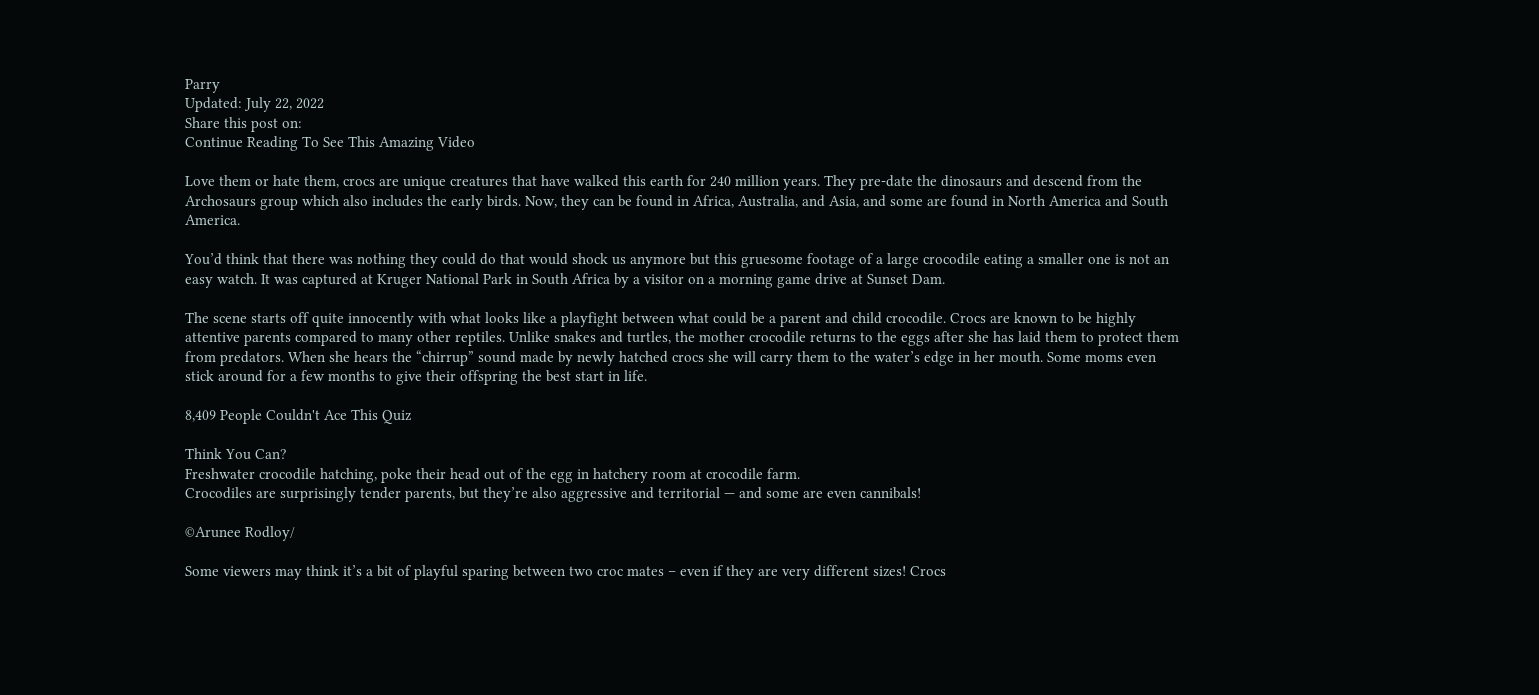Parry
Updated: July 22, 2022
Share this post on:
Continue Reading To See This Amazing Video

Love them or hate them, crocs are unique creatures that have walked this earth for 240 million years. They pre-date the dinosaurs and descend from the Archosaurs group which also includes the early birds. Now, they can be found in Africa, Australia, and Asia, and some are found in North America and South America.

You’d think that there was nothing they could do that would shock us anymore but this gruesome footage of a large crocodile eating a smaller one is not an easy watch. It was captured at Kruger National Park in South Africa by a visitor on a morning game drive at Sunset Dam.

The scene starts off quite innocently with what looks like a playfight between what could be a parent and child crocodile. Crocs are known to be highly attentive parents compared to many other reptiles. Unlike snakes and turtles, the mother crocodile returns to the eggs after she has laid them to protect them from predators. When she hears the “chirrup” sound made by newly hatched crocs she will carry them to the water’s edge in her mouth. Some moms even stick around for a few months to give their offspring the best start in life.

8,409 People Couldn't Ace This Quiz

Think You Can?
Freshwater crocodile hatching, poke their head out of the egg in hatchery room at crocodile farm.
Crocodiles are surprisingly tender parents, but they’re also aggressive and territorial — and some are even cannibals!

©Arunee Rodloy/

Some viewers may think it’s a bit of playful sparing between two croc mates – even if they are very different sizes! Crocs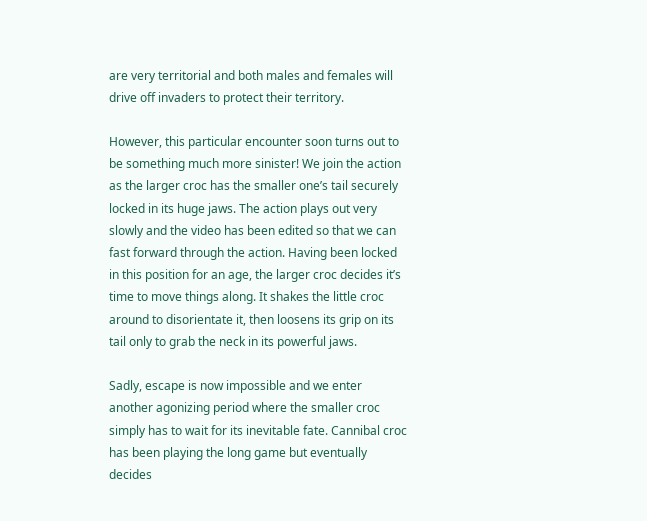are very territorial and both males and females will drive off invaders to protect their territory.

However, this particular encounter soon turns out to be something much more sinister! We join the action as the larger croc has the smaller one’s tail securely locked in its huge jaws. The action plays out very slowly and the video has been edited so that we can fast forward through the action. Having been locked in this position for an age, the larger croc decides it’s time to move things along. It shakes the little croc around to disorientate it, then loosens its grip on its tail only to grab the neck in its powerful jaws.

Sadly, escape is now impossible and we enter another agonizing period where the smaller croc simply has to wait for its inevitable fate. Cannibal croc has been playing the long game but eventually decides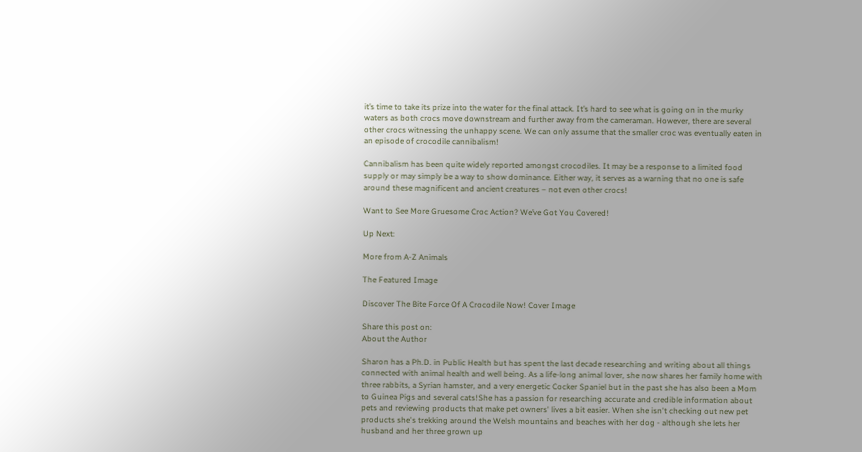it’s time to take its prize into the water for the final attack. It’s hard to see what is going on in the murky waters as both crocs move downstream and further away from the cameraman. However, there are several other crocs witnessing the unhappy scene. We can only assume that the smaller croc was eventually eaten in an episode of crocodile cannibalism!

Cannibalism has been quite widely reported amongst crocodiles. It may be a response to a limited food supply or may simply be a way to show dominance. Either way, it serves as a warning that no one is safe around these magnificent and ancient creatures – not even other crocs!

Want to See More Gruesome Croc Action? We’ve Got You Covered!

Up Next:

More from A-Z Animals

The Featured Image

Discover The Bite Force Of A Crocodile Now! Cover Image

Share this post on:
About the Author

Sharon has a Ph.D. in Public Health but has spent the last decade researching and writing about all things connected with animal health and well being. As a life-long animal lover, she now shares her family home with three rabbits, a Syrian hamster, and a very energetic Cocker Spaniel but in the past she has also been a Mom to Guinea Pigs and several cats!She has a passion for researching accurate and credible information about pets and reviewing products that make pet owners' lives a bit easier. When she isn't checking out new pet products she's trekking around the Welsh mountains and beaches with her dog - although she lets her husband and her three grown up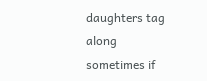daughters tag along sometimes if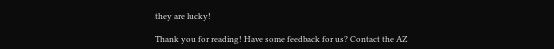they are lucky!

Thank you for reading! Have some feedback for us? Contact the AZ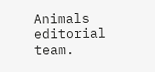Animals editorial team.